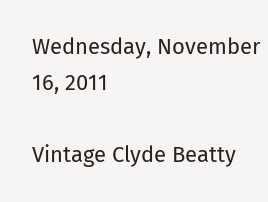Wednesday, November 16, 2011

Vintage Clyde Beatty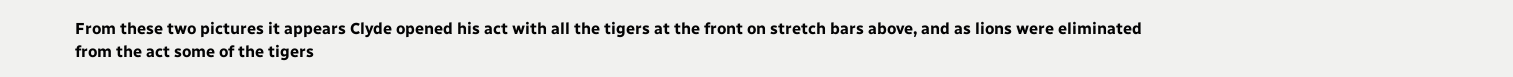From these two pictures it appears Clyde opened his act with all the tigers at the front on stretch bars above, and as lions were eliminated from the act some of the tigers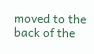moved to the back of the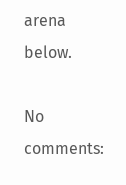arena below.

No comments: